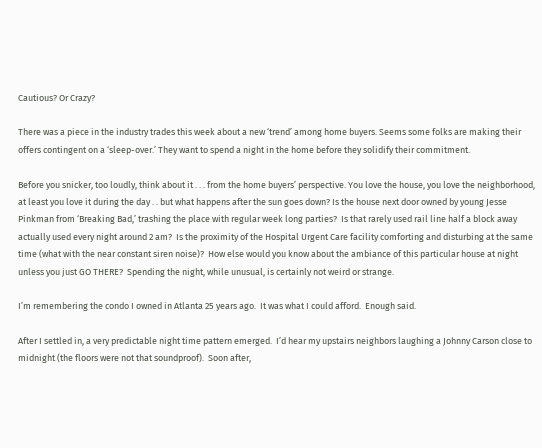Cautious? Or Crazy?

There was a piece in the industry trades this week about a new ‘trend’ among home buyers. Seems some folks are making their offers contingent on a ‘sleep-over.’ They want to spend a night in the home before they solidify their commitment.

Before you snicker, too loudly, think about it . . . from the home buyers’ perspective. You love the house, you love the neighborhood, at least you love it during the day . . but what happens after the sun goes down? Is the house next door owned by young Jesse Pinkman from ‘Breaking Bad,’ trashing the place with regular week long parties?  Is that rarely used rail line half a block away actually used every night around 2 am?  Is the proximity of the Hospital Urgent Care facility comforting and disturbing at the same time (what with the near constant siren noise)?  How else would you know about the ambiance of this particular house at night unless you just GO THERE?  Spending the night, while unusual, is certainly not weird or strange.

I’m remembering the condo I owned in Atlanta 25 years ago.  It was what I could afford.  Enough said.

After I settled in, a very predictable night time pattern emerged.  I’d hear my upstairs neighbors laughing a Johnny Carson close to midnight (the floors were not that soundproof).  Soon after,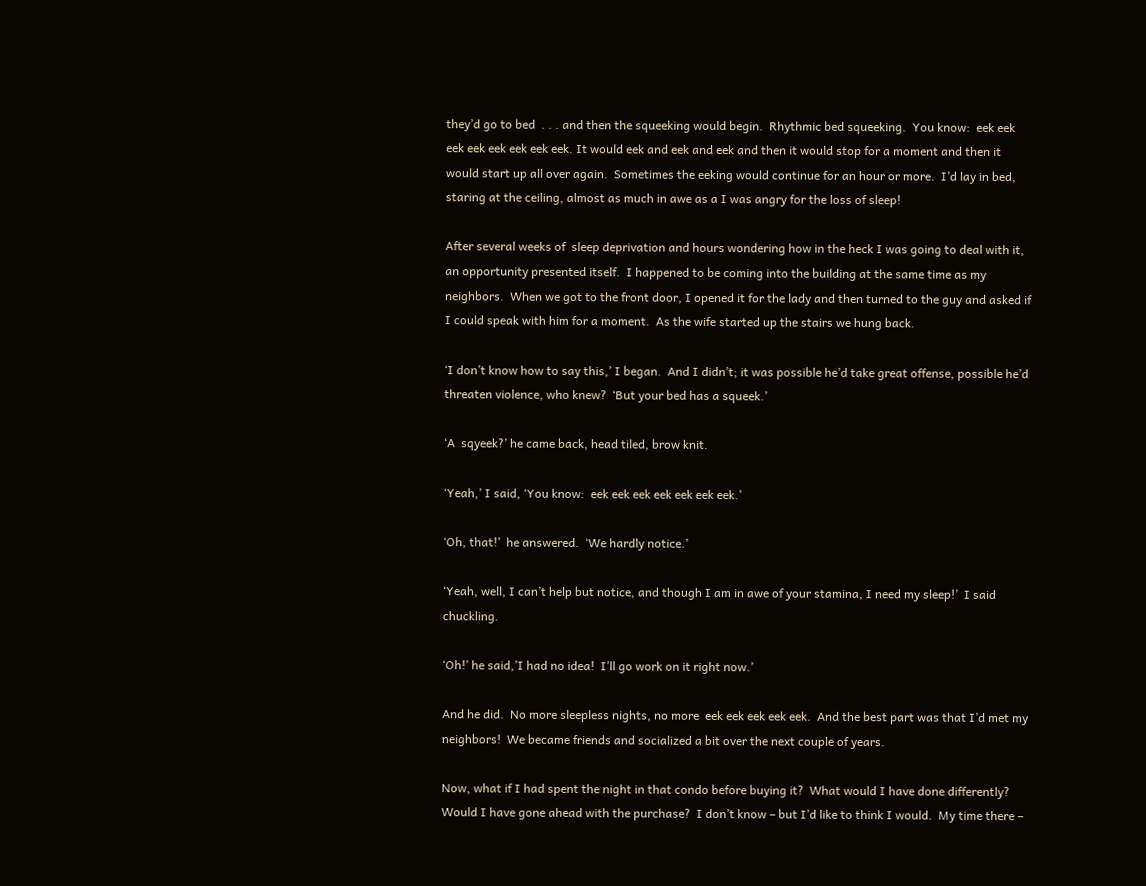they’d go to bed  . . . and then the squeeking would begin.  Rhythmic bed squeeking.  You know:  eek eek eek eek eek eek eek eek. It would eek and eek and eek and then it would stop for a moment and then it would start up all over again.  Sometimes the eeking would continue for an hour or more.  I’d lay in bed, staring at the ceiling, almost as much in awe as a I was angry for the loss of sleep!

After several weeks of  sleep deprivation and hours wondering how in the heck I was going to deal with it, an opportunity presented itself.  I happened to be coming into the building at the same time as my neighbors.  When we got to the front door, I opened it for the lady and then turned to the guy and asked if I could speak with him for a moment.  As the wife started up the stairs we hung back.

‘I don’t know how to say this,’ I began.  And I didn’t; it was possible he’d take great offense, possible he’d threaten violence, who knew?  ‘But your bed has a squeek.’

‘A  sqyeek?’ he came back, head tiled, brow knit.

‘Yeah,’ I said, ‘You know:  eek eek eek eek eek eek eek.’

‘Oh, that!’  he answered.  ‘We hardly notice.’

‘Yeah, well, I can’t help but notice, and though I am in awe of your stamina, I need my sleep!’  I said chuckling.

‘Oh!’ he said,’I had no idea!  I’ll go work on it right now.’

And he did.  No more sleepless nights, no more  eek eek eek eek eek.  And the best part was that I’d met my neighbors!  We became friends and socialized a bit over the next couple of years.

Now, what if I had spent the night in that condo before buying it?  What would I have done differently?  Would I have gone ahead with the purchase?  I don’t know – but I’d like to think I would.  My time there –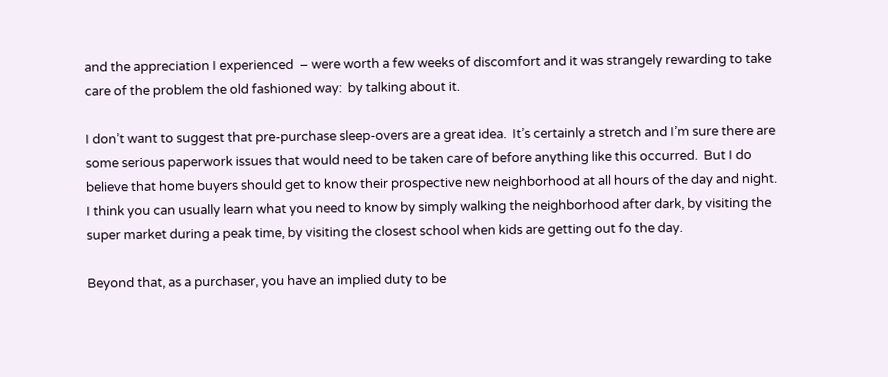and the appreciation I experienced  – were worth a few weeks of discomfort and it was strangely rewarding to take care of the problem the old fashioned way:  by talking about it.

I don’t want to suggest that pre-purchase sleep-overs are a great idea.  It’s certainly a stretch and I’m sure there are some serious paperwork issues that would need to be taken care of before anything like this occurred.  But I do believe that home buyers should get to know their prospective new neighborhood at all hours of the day and night.  I think you can usually learn what you need to know by simply walking the neighborhood after dark, by visiting the super market during a peak time, by visiting the closest school when kids are getting out fo the day.

Beyond that, as a purchaser, you have an implied duty to be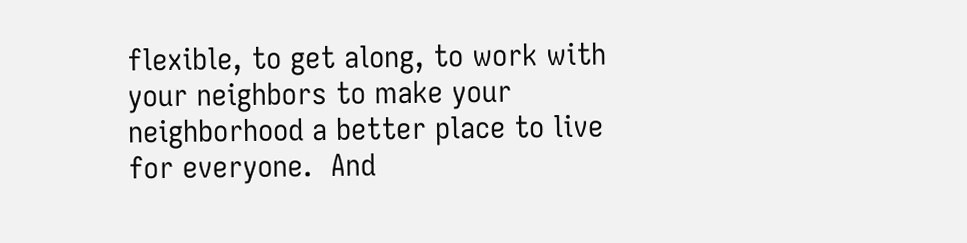flexible, to get along, to work with your neighbors to make your neighborhood a better place to live for everyone.  And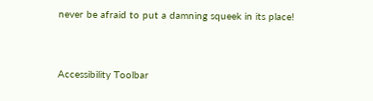never be afraid to put a damning squeek in its place!



Accessibility Toolbar